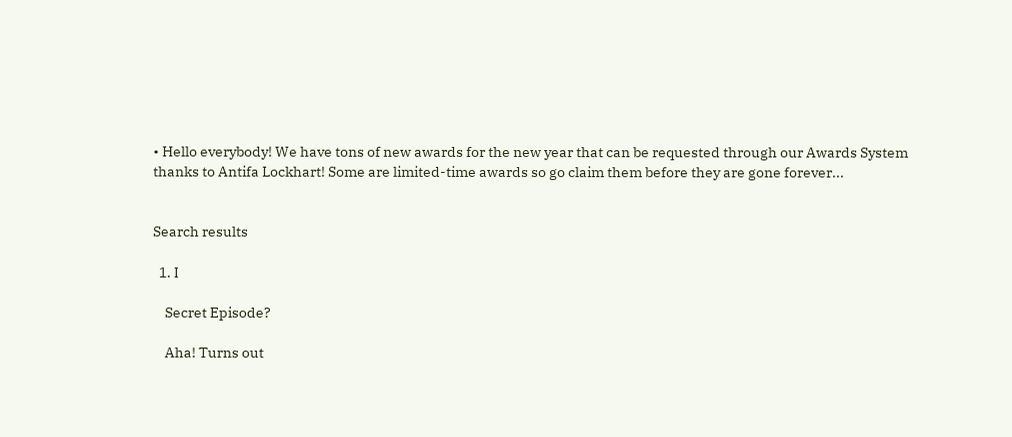• Hello everybody! We have tons of new awards for the new year that can be requested through our Awards System thanks to Antifa Lockhart! Some are limited-time awards so go claim them before they are gone forever...


Search results

  1. I

    Secret Episode?

    Aha! Turns out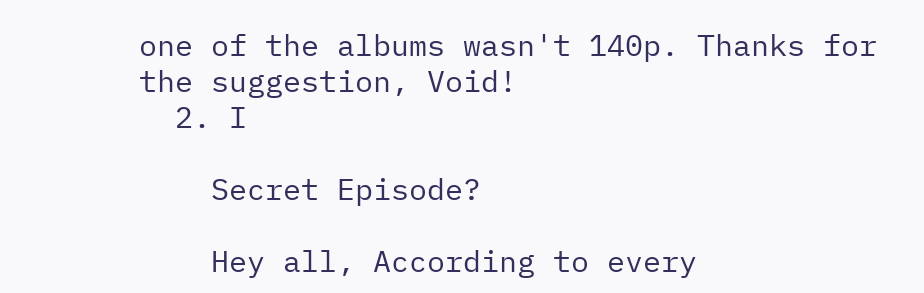one of the albums wasn't 140p. Thanks for the suggestion, Void!
  2. I

    Secret Episode?

    Hey all, According to every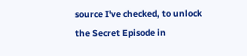source I've checked, to unlock the Secret Episode in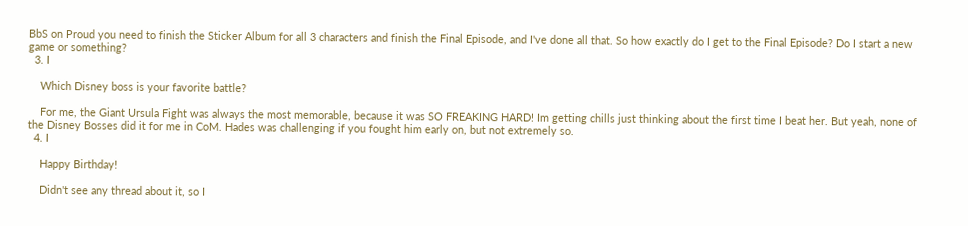BbS on Proud you need to finish the Sticker Album for all 3 characters and finish the Final Episode, and I've done all that. So how exactly do I get to the Final Episode? Do I start a new game or something?
  3. I

    Which Disney boss is your favorite battle?

    For me, the Giant Ursula Fight was always the most memorable, because it was SO FREAKING HARD! Im getting chills just thinking about the first time I beat her. But yeah, none of the Disney Bosses did it for me in CoM. Hades was challenging if you fought him early on, but not extremely so.
  4. I

    Happy Birthday!

    Didn't see any thread about it, so I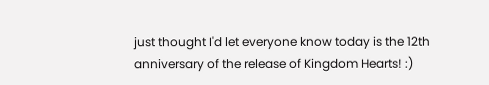just thought I'd let everyone know today is the 12th anniversary of the release of Kingdom Hearts! :)